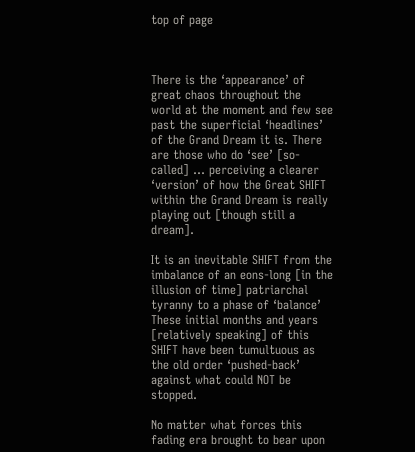top of page



There is the ‘appearance’ of great chaos throughout the world at the moment and few see past the superficial ‘headlines’ of the Grand Dream it is. There are those who do ‘see’ [so-called] … perceiving a clearer ‘version’ of how the Great SHIFT within the Grand Dream is really playing out [though still a dream].

It is an inevitable SHIFT from the imbalance of an eons-long [in the illusion of time] patriarchal tyranny to a phase of ‘balance’ These initial months and years [relatively speaking] of this SHIFT have been tumultuous as the old order ‘pushed-back’ against what could NOT be stopped.

No matter what forces this fading era brought to bear upon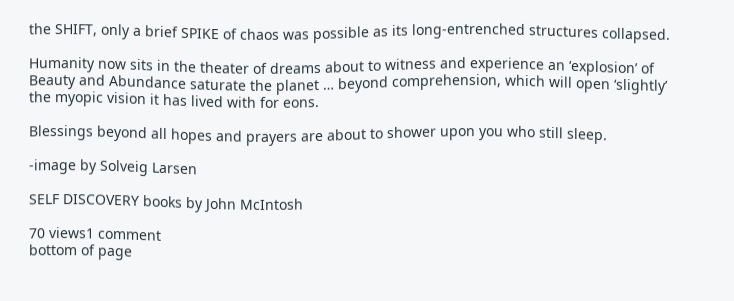the SHIFT, only a brief SPIKE of chaos was possible as its long-entrenched structures collapsed.

Humanity now sits in the theater of dreams about to witness and experience an ‘explosion’ of Beauty and Abundance saturate the planet … beyond comprehension, which will open ‘slightly’ the myopic vision it has lived with for eons.

Blessings beyond all hopes and prayers are about to shower upon you who still sleep.

-image by Solveig Larsen

SELF DISCOVERY books by John McIntosh

70 views1 comment
bottom of page